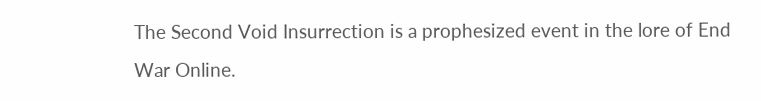The Second Void Insurrection is a prophesized event in the lore of End War Online.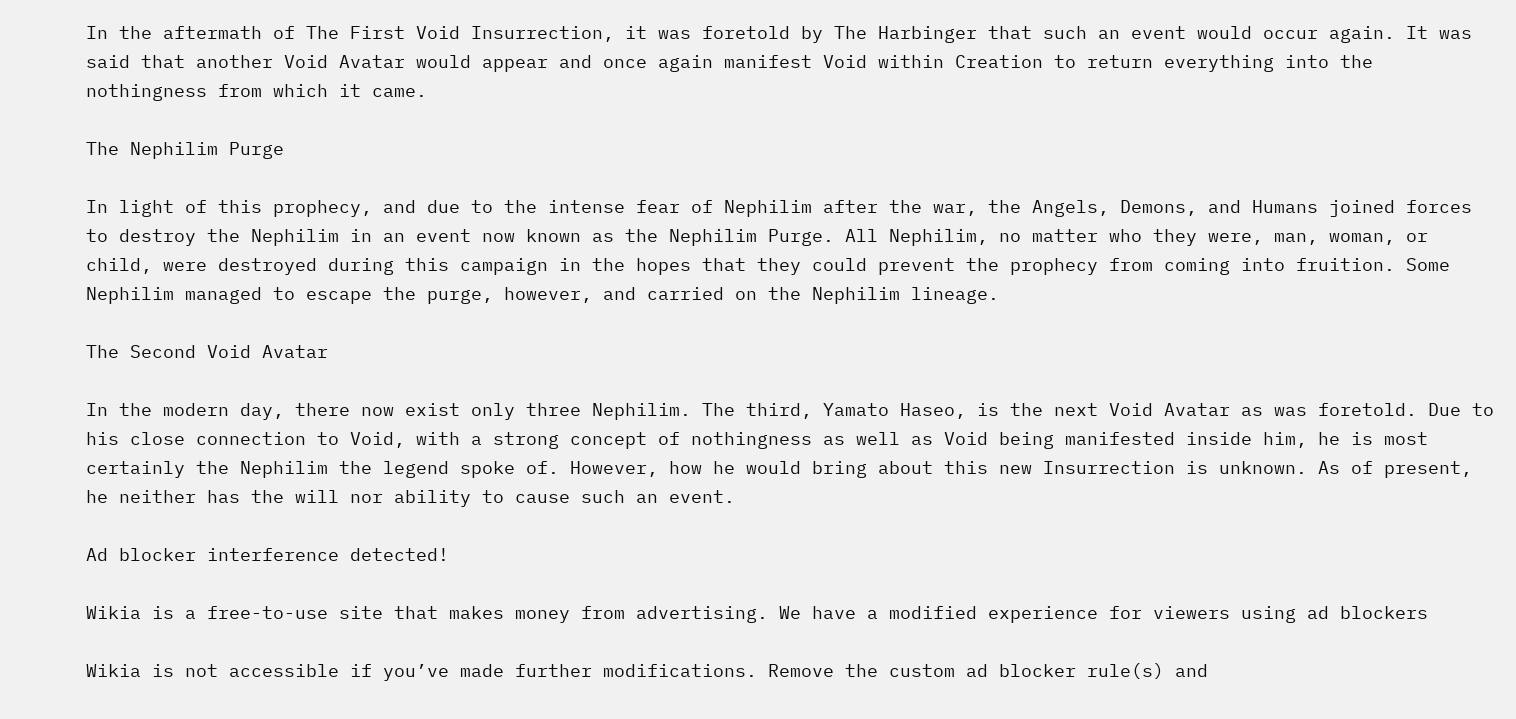In the aftermath of The First Void Insurrection, it was foretold by The Harbinger that such an event would occur again. It was said that another Void Avatar would appear and once again manifest Void within Creation to return everything into the nothingness from which it came.

The Nephilim Purge

In light of this prophecy, and due to the intense fear of Nephilim after the war, the Angels, Demons, and Humans joined forces to destroy the Nephilim in an event now known as the Nephilim Purge. All Nephilim, no matter who they were, man, woman, or child, were destroyed during this campaign in the hopes that they could prevent the prophecy from coming into fruition. Some Nephilim managed to escape the purge, however, and carried on the Nephilim lineage.

The Second Void Avatar

In the modern day, there now exist only three Nephilim. The third, Yamato Haseo, is the next Void Avatar as was foretold. Due to his close connection to Void, with a strong concept of nothingness as well as Void being manifested inside him, he is most certainly the Nephilim the legend spoke of. However, how he would bring about this new Insurrection is unknown. As of present, he neither has the will nor ability to cause such an event.

Ad blocker interference detected!

Wikia is a free-to-use site that makes money from advertising. We have a modified experience for viewers using ad blockers

Wikia is not accessible if you’ve made further modifications. Remove the custom ad blocker rule(s) and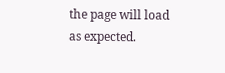the page will load as expected.